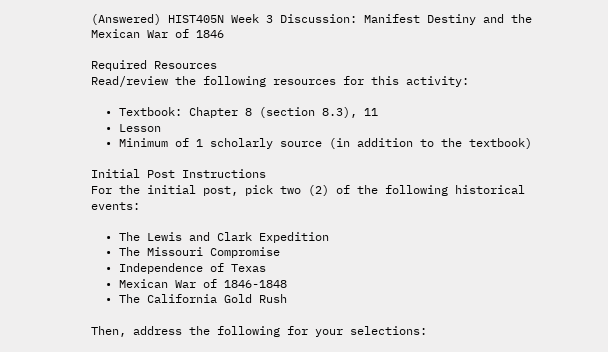(Answered) HIST405N Week 3 Discussion: Manifest Destiny and the Mexican War of 1846

Required Resources
Read/review the following resources for this activity:

  • Textbook: Chapter 8 (section 8.3), 11
  • Lesson
  • Minimum of 1 scholarly source (in addition to the textbook)

Initial Post Instructions
For the initial post, pick two (2) of the following historical events:

  • The Lewis and Clark Expedition
  • The Missouri Compromise
  • Independence of Texas
  • Mexican War of 1846-1848
  • The California Gold Rush

Then, address the following for your selections: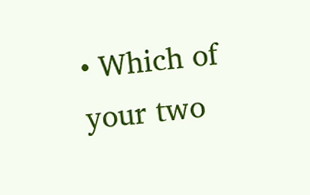• Which of your two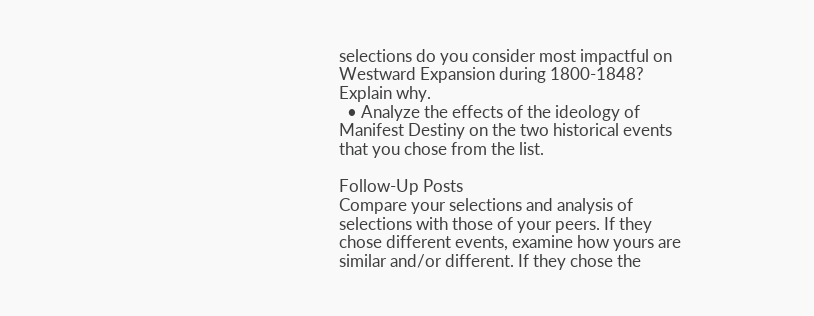selections do you consider most impactful on Westward Expansion during 1800-1848? Explain why.
  • Analyze the effects of the ideology of Manifest Destiny on the two historical events that you chose from the list.

Follow-Up Posts
Compare your selections and analysis of selections with those of your peers. If they chose different events, examine how yours are similar and/or different. If they chose the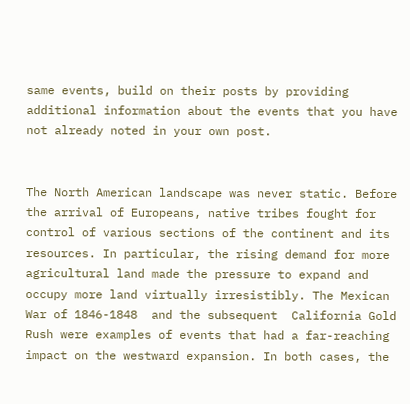same events, build on their posts by providing additional information about the events that you have not already noted in your own post.


The North American landscape was never static. Before the arrival of Europeans, native tribes fought for control of various sections of the continent and its resources. In particular, the rising demand for more agricultural land made the pressure to expand and occupy more land virtually irresistibly. The Mexican War of 1846-1848  and the subsequent  California Gold Rush were examples of events that had a far-reaching impact on the westward expansion. In both cases, the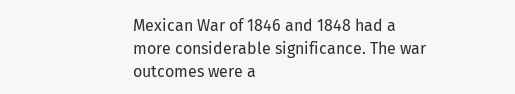Mexican War of 1846 and 1848 had a more considerable significance. The war outcomes were a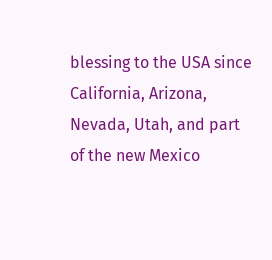blessing to the USA since  California, Arizona, Nevada, Utah, and part of the new Mexico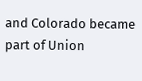and Colorado became part of Union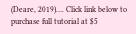(Deare, 2019)…. Click link below to purchase full tutorial at $5